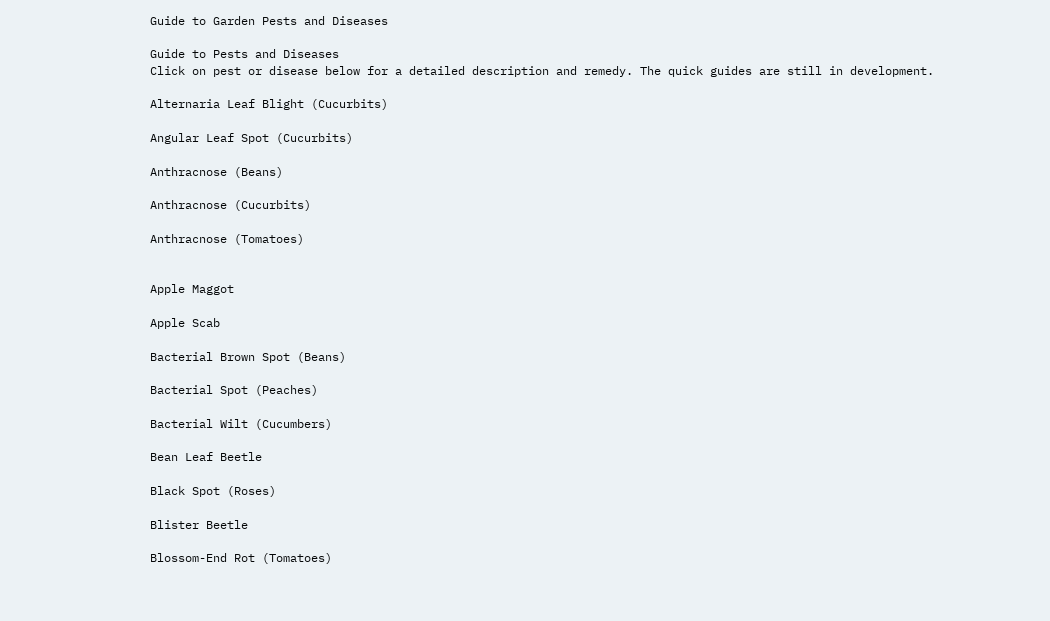Guide to Garden Pests and Diseases

Guide to Pests and Diseases
Click on pest or disease below for a detailed description and remedy. The quick guides are still in development.

Alternaria Leaf Blight (Cucurbits)

Angular Leaf Spot (Cucurbits)

Anthracnose (Beans)

Anthracnose (Cucurbits)

Anthracnose (Tomatoes)


Apple Maggot

Apple Scab

Bacterial Brown Spot (Beans)

Bacterial Spot (Peaches)

Bacterial Wilt (Cucumbers)

Bean Leaf Beetle

Black Spot (Roses)

Blister Beetle

Blossom-End Rot (Tomatoes)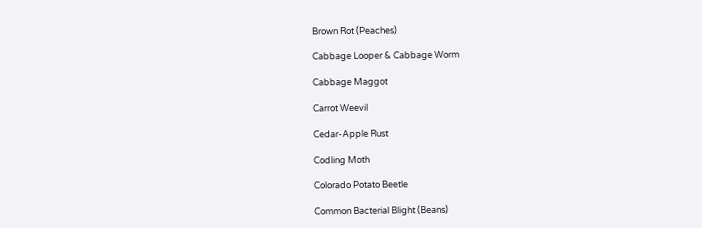Brown Rot (Peaches)

Cabbage Looper & Cabbage Worm

Cabbage Maggot

Carrot Weevil

Cedar-Apple Rust

Codling Moth

Colorado Potato Beetle

Common Bacterial Blight (Beans)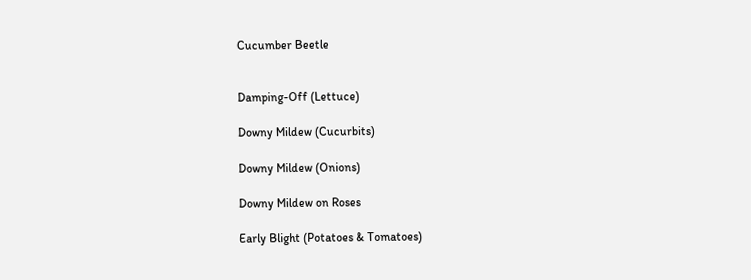Cucumber Beetle


Damping-Off (Lettuce)

Downy Mildew (Cucurbits)

Downy Mildew (Onions)

Downy Mildew on Roses

Early Blight (Potatoes & Tomatoes)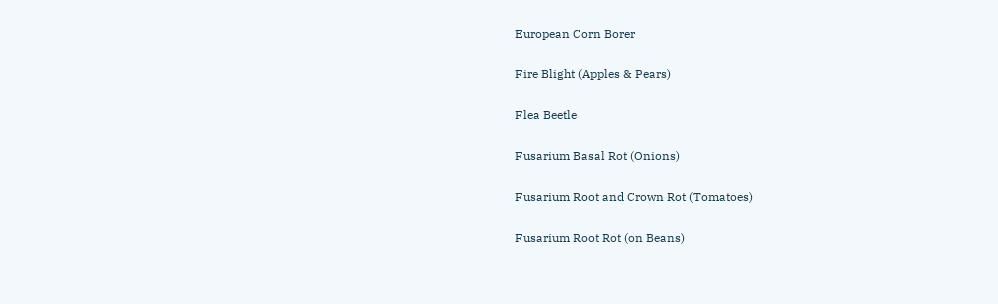European Corn Borer

Fire Blight (Apples & Pears)

Flea Beetle

Fusarium Basal Rot (Onions)

Fusarium Root and Crown Rot (Tomatoes)

Fusarium Root Rot (on Beans)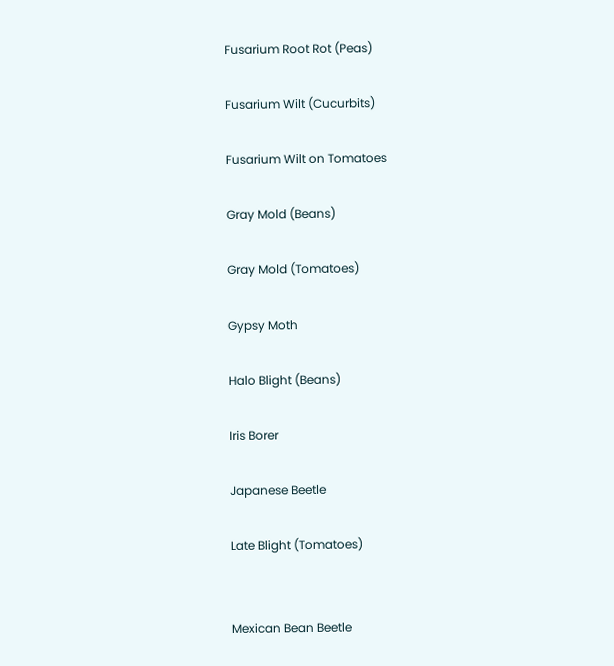Fusarium Root Rot (Peas)

Fusarium Wilt (Cucurbits)

Fusarium Wilt on Tomatoes

Gray Mold (Beans)

Gray Mold (Tomatoes)

Gypsy Moth

Halo Blight (Beans)

Iris Borer

Japanese Beetle

Late Blight (Tomatoes)


Mexican Bean Beetle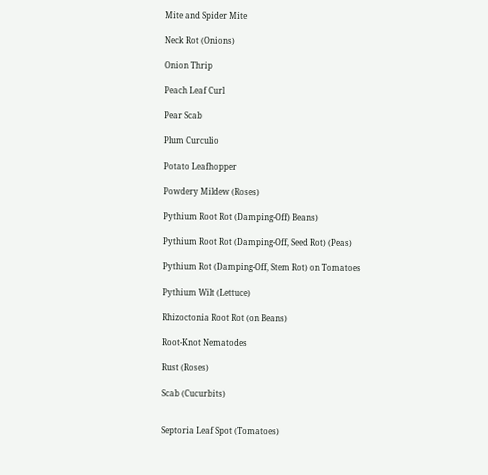Mite and Spider Mite

Neck Rot (Onions)

Onion Thrip

Peach Leaf Curl

Pear Scab

Plum Curculio

Potato Leafhopper

Powdery Mildew (Roses)

Pythium Root Rot (Damping-Off) Beans)

Pythium Root Rot (Damping-Off, Seed Rot) (Peas)

Pythium Rot (Damping-Off, Stem Rot) on Tomatoes

Pythium Wilt (Lettuce)

Rhizoctonia Root Rot (on Beans)

Root-Knot Nematodes

Rust (Roses)

Scab (Cucurbits)


Septoria Leaf Spot (Tomatoes)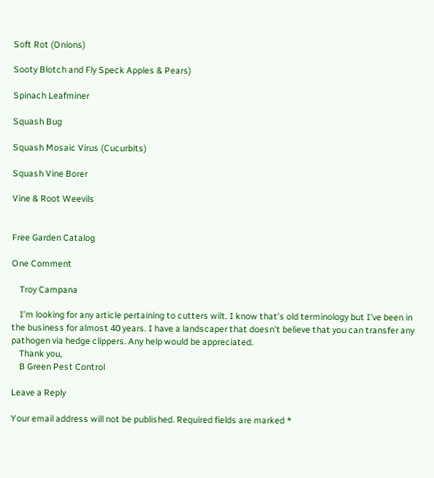Soft Rot (Onions)

Sooty Blotch and Fly Speck Apples & Pears)

Spinach Leafminer

Squash Bug

Squash Mosaic Virus (Cucurbits)

Squash Vine Borer

Vine & Root Weevils


Free Garden Catalog

One Comment

    Troy Campana

    I’m looking for any article pertaining to cutters wilt. I know that’s old terminology but I’ve been in the business for almost 40 years. I have a landscaper that doesn’t believe that you can transfer any pathogen via hedge clippers. Any help would be appreciated.
    Thank you,
    B Green Pest Control

Leave a Reply

Your email address will not be published. Required fields are marked *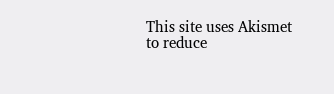This site uses Akismet to reduce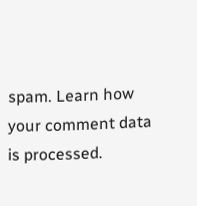spam. Learn how your comment data is processed.